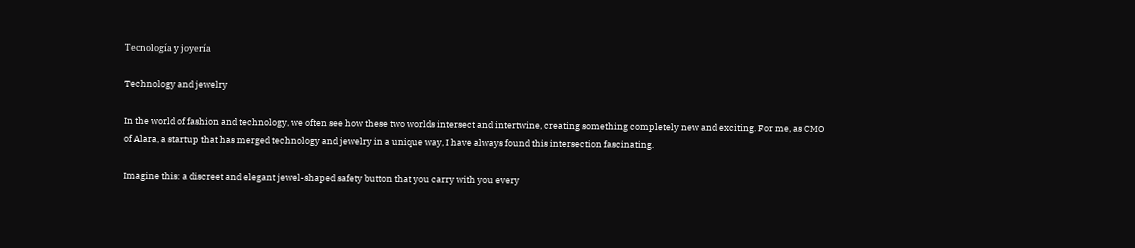Tecnología y joyería

Technology and jewelry

In the world of fashion and technology, we often see how these two worlds intersect and intertwine, creating something completely new and exciting. For me, as CMO of Alara, a startup that has merged technology and jewelry in a unique way, I have always found this intersection fascinating.

Imagine this: a discreet and elegant jewel-shaped safety button that you carry with you every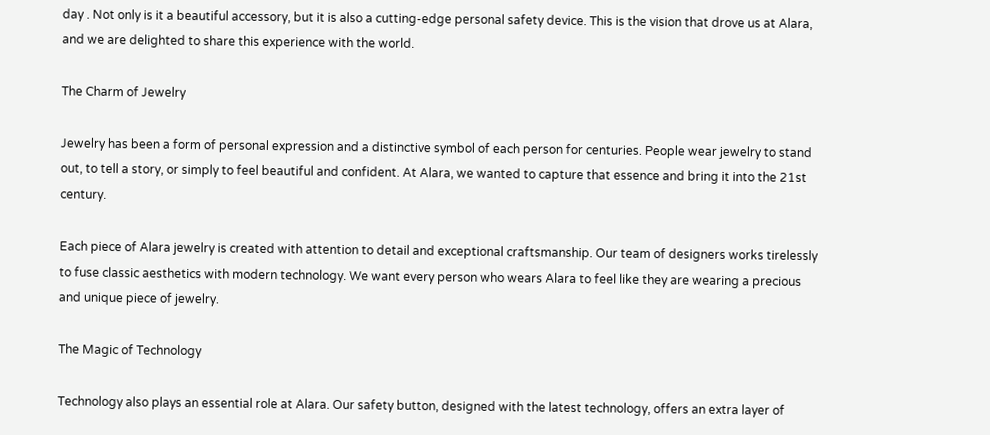day . Not only is it a beautiful accessory, but it is also a cutting-edge personal safety device. This is the vision that drove us at Alara, and we are delighted to share this experience with the world.

The Charm of Jewelry

Jewelry has been a form of personal expression and a distinctive symbol of each person for centuries. People wear jewelry to stand out, to tell a story, or simply to feel beautiful and confident. At Alara, we wanted to capture that essence and bring it into the 21st century.

Each piece of Alara jewelry is created with attention to detail and exceptional craftsmanship. Our team of designers works tirelessly to fuse classic aesthetics with modern technology. We want every person who wears Alara to feel like they are wearing a precious and unique piece of jewelry.

The Magic of Technology

Technology also plays an essential role at Alara. Our safety button, designed with the latest technology, offers an extra layer of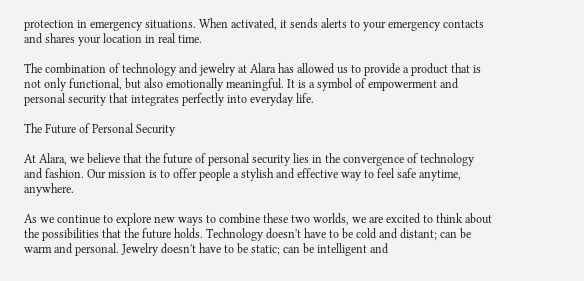protection in emergency situations. When activated, it sends alerts to your emergency contacts and shares your location in real time.

The combination of technology and jewelry at Alara has allowed us to provide a product that is not only functional, but also emotionally meaningful. It is a symbol of empowerment and personal security that integrates perfectly into everyday life.

The Future of Personal Security

At Alara, we believe that the future of personal security lies in the convergence of technology and fashion. Our mission is to offer people a stylish and effective way to feel safe anytime, anywhere.

As we continue to explore new ways to combine these two worlds, we are excited to think about the possibilities that the future holds. Technology doesn't have to be cold and distant; can be warm and personal. Jewelry doesn't have to be static; can be intelligent and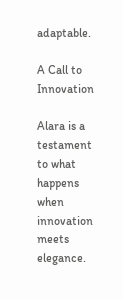adaptable.

A Call to Innovation

Alara is a testament to what happens when innovation meets elegance.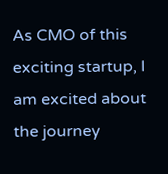As CMO of this exciting startup, I am excited about the journey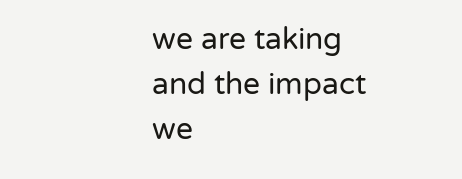we are taking and the impact we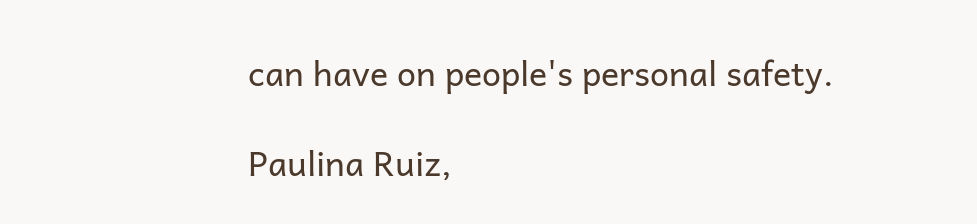can have on people's personal safety.

Paulina Ruiz,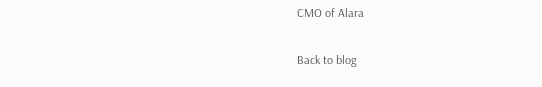CMO of Alara

Back to blog